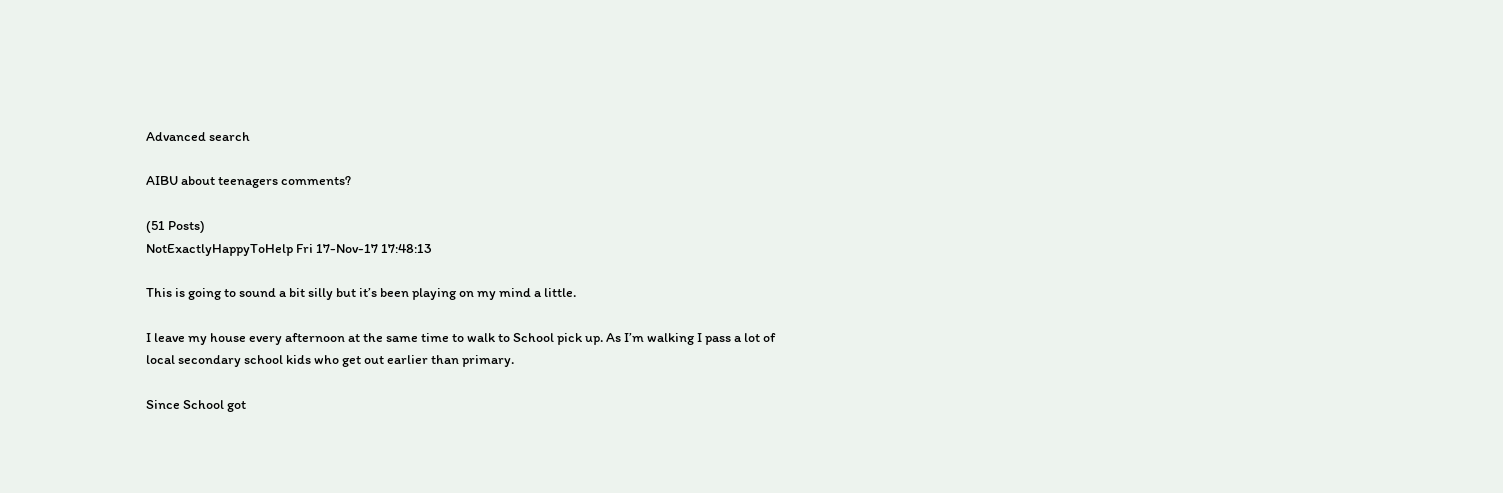Advanced search

AIBU about teenagers comments?

(51 Posts)
NotExactlyHappyToHelp Fri 17-Nov-17 17:48:13

This is going to sound a bit silly but it’s been playing on my mind a little.

I leave my house every afternoon at the same time to walk to School pick up. As I’m walking I pass a lot of local secondary school kids who get out earlier than primary.

Since School got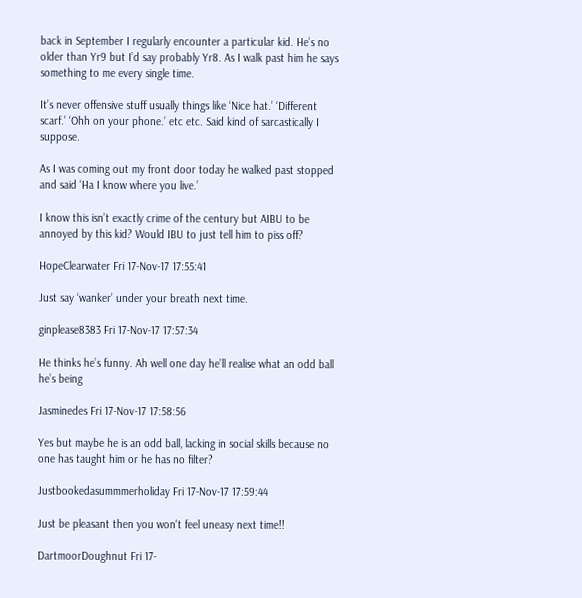back in September I regularly encounter a particular kid. He’s no older than Yr9 but I’d say probably Yr8. As I walk past him he says something to me every single time.

It’s never offensive stuff usually things like ‘Nice hat.’ ‘Different scarf.’ ‘Ohh on your phone.’ etc etc. Said kind of sarcastically I suppose.

As I was coming out my front door today he walked past stopped and said ‘Ha I know where you live.’

I know this isn’t exactly crime of the century but AIBU to be annoyed by this kid? Would IBU to just tell him to piss off?

HopeClearwater Fri 17-Nov-17 17:55:41

Just say ‘wanker’ under your breath next time.

ginplease8383 Fri 17-Nov-17 17:57:34

He thinks he’s funny. Ah well one day he’ll realise what an odd ball he’s being

Jasminedes Fri 17-Nov-17 17:58:56

Yes but maybe he is an odd ball, lacking in social skills because no one has taught him or he has no filter?

Justbookedasummmerholiday Fri 17-Nov-17 17:59:44

Just be pleasant then you won't feel uneasy next time!!

DartmoorDoughnut Fri 17-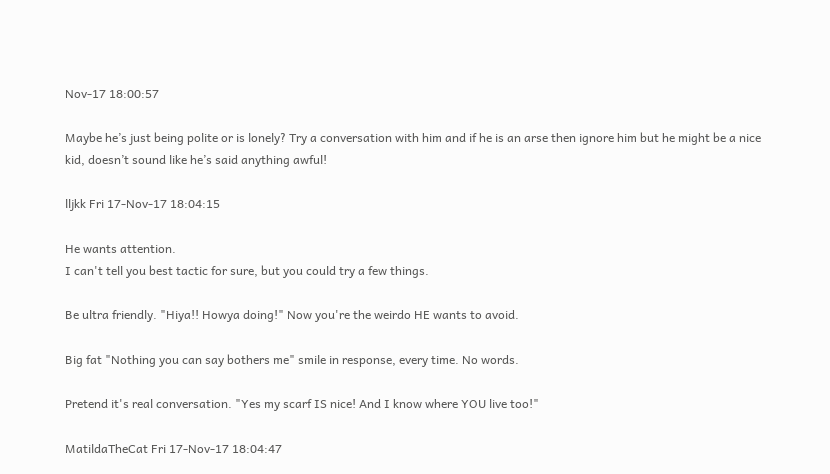Nov-17 18:00:57

Maybe he’s just being polite or is lonely? Try a conversation with him and if he is an arse then ignore him but he might be a nice kid, doesn’t sound like he’s said anything awful!

lljkk Fri 17-Nov-17 18:04:15

He wants attention.
I can't tell you best tactic for sure, but you could try a few things.

Be ultra friendly. "Hiya!! Howya doing!" Now you're the weirdo HE wants to avoid.

Big fat "Nothing you can say bothers me" smile in response, every time. No words.

Pretend it's real conversation. "Yes my scarf IS nice! And I know where YOU live too!"

MatildaTheCat Fri 17-Nov-17 18:04:47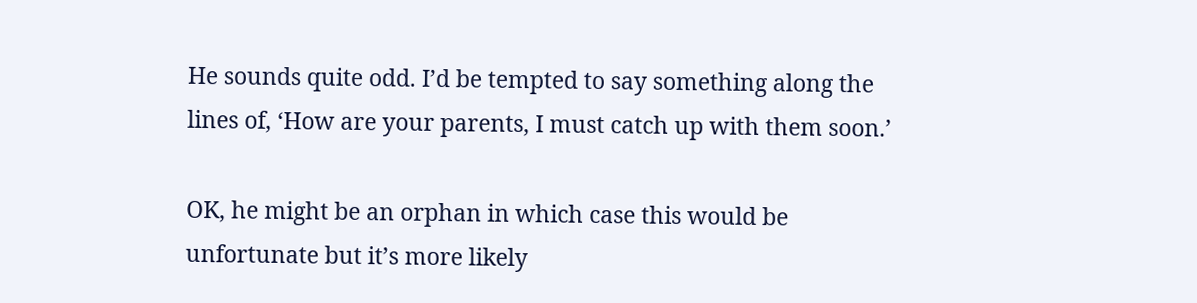He sounds quite odd. I’d be tempted to say something along the lines of, ‘How are your parents, I must catch up with them soon.’

OK, he might be an orphan in which case this would be unfortunate but it’s more likely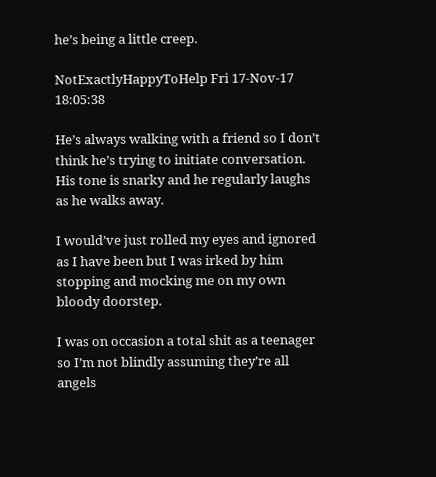he’s being a little creep.

NotExactlyHappyToHelp Fri 17-Nov-17 18:05:38

He’s always walking with a friend so I don’t think he’s trying to initiate conversation. His tone is snarky and he regularly laughs as he walks away.

I would’ve just rolled my eyes and ignored as I have been but I was irked by him stopping and mocking me on my own bloody doorstep.

I was on occasion a total shit as a teenager so I’m not blindly assuming they’re all angels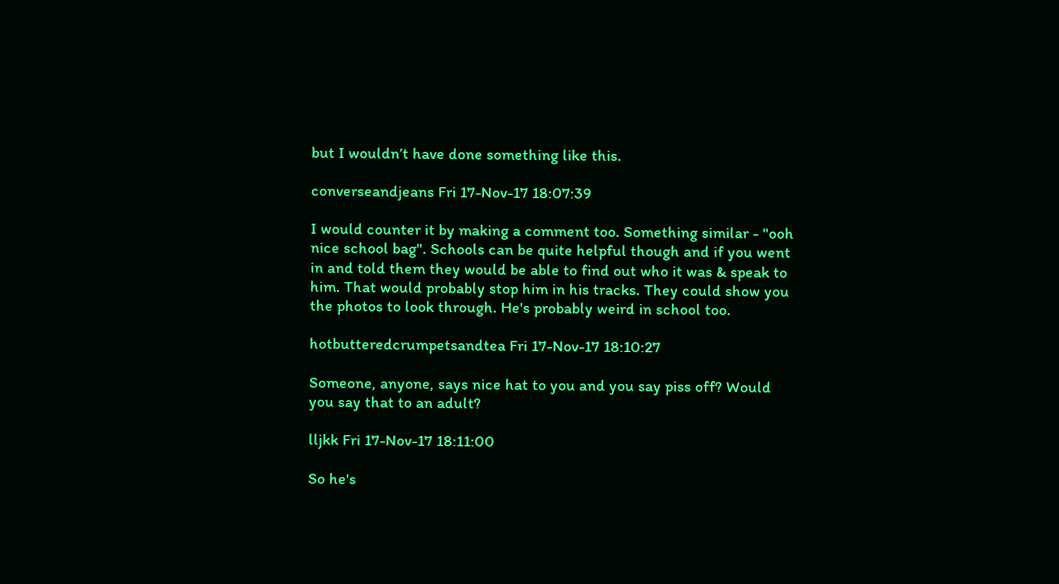but I wouldn’t have done something like this.

converseandjeans Fri 17-Nov-17 18:07:39

I would counter it by making a comment too. Something similar - "ooh nice school bag". Schools can be quite helpful though and if you went in and told them they would be able to find out who it was & speak to him. That would probably stop him in his tracks. They could show you the photos to look through. He's probably weird in school too.

hotbutteredcrumpetsandtea Fri 17-Nov-17 18:10:27

Someone, anyone, says nice hat to you and you say piss off? Would you say that to an adult?

lljkk Fri 17-Nov-17 18:11:00

So he's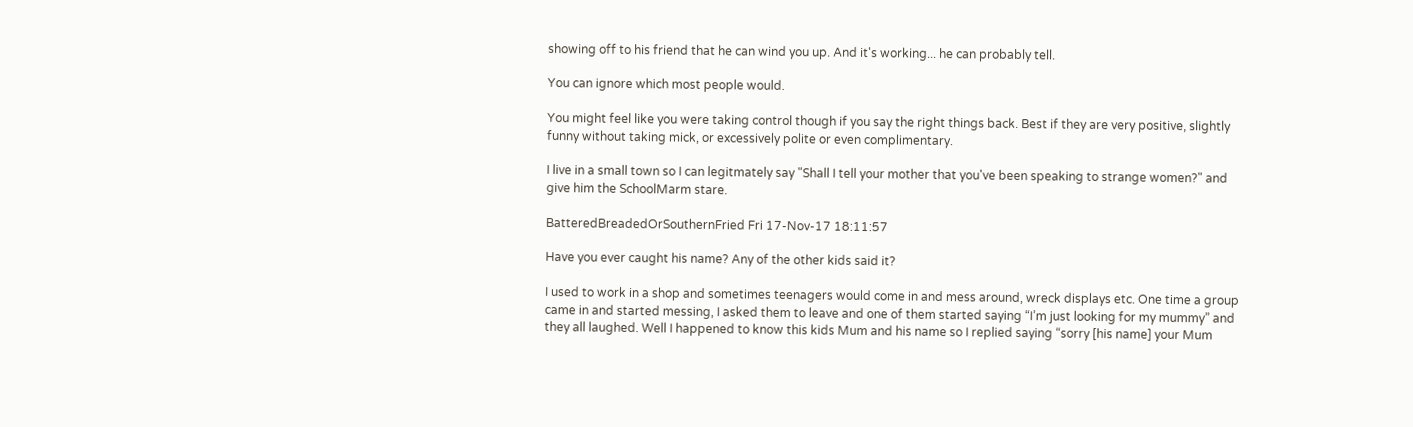showing off to his friend that he can wind you up. And it's working... he can probably tell.

You can ignore which most people would.

You might feel like you were taking control though if you say the right things back. Best if they are very positive, slightly funny without taking mick, or excessively polite or even complimentary.

I live in a small town so I can legitmately say "Shall I tell your mother that you've been speaking to strange women?" and give him the SchoolMarm stare.

BatteredBreadedOrSouthernFried Fri 17-Nov-17 18:11:57

Have you ever caught his name? Any of the other kids said it?

I used to work in a shop and sometimes teenagers would come in and mess around, wreck displays etc. One time a group came in and started messing, I asked them to leave and one of them started saying “I’m just looking for my mummy” and they all laughed. Well I happened to know this kids Mum and his name so I replied saying “sorry [his name] your Mum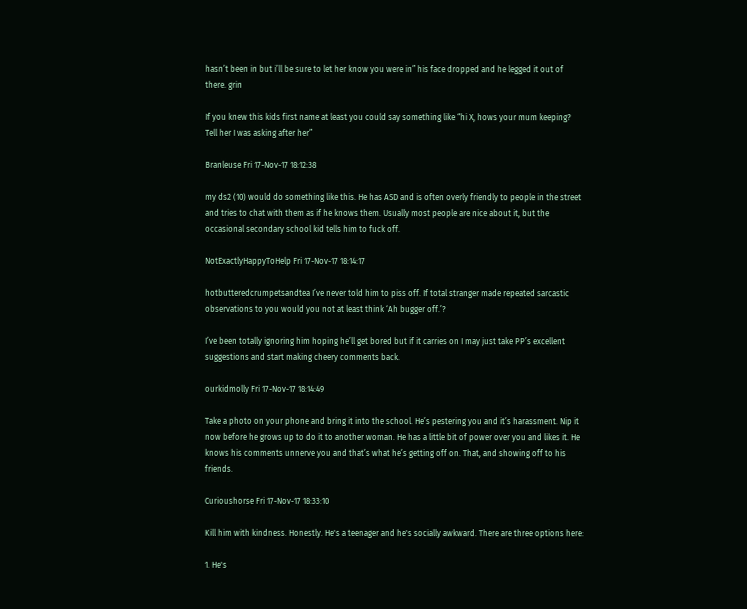hasn’t been in but i’ll be sure to let her know you were in” his face dropped and he legged it out of there. grin

If you knew this kids first name at least you could say something like “hi X, hows your mum keeping? Tell her I was asking after her”

Branleuse Fri 17-Nov-17 18:12:38

my ds2 (10) would do something like this. He has ASD and is often overly friendly to people in the street and tries to chat with them as if he knows them. Usually most people are nice about it, but the occasional secondary school kid tells him to fuck off.

NotExactlyHappyToHelp Fri 17-Nov-17 18:14:17

hotbutteredcrumpetsandtea I’ve never told him to piss off. If total stranger made repeated sarcastic observations to you would you not at least think ‘Ah bugger off.’?

I’ve been totally ignoring him hoping he’ll get bored but if it carries on I may just take PP’s excellent suggestions and start making cheery comments back.

ourkidmolly Fri 17-Nov-17 18:14:49

Take a photo on your phone and bring it into the school. He’s pestering you and it’s harassment. Nip it now before he grows up to do it to another woman. He has a little bit of power over you and likes it. He knows his comments unnerve you and that’s what he’s getting off on. That, and showing off to his friends.

Curioushorse Fri 17-Nov-17 18:33:10

Kill him with kindness. Honestly. He's a teenager and he's socially awkward. There are three options here:

1. He's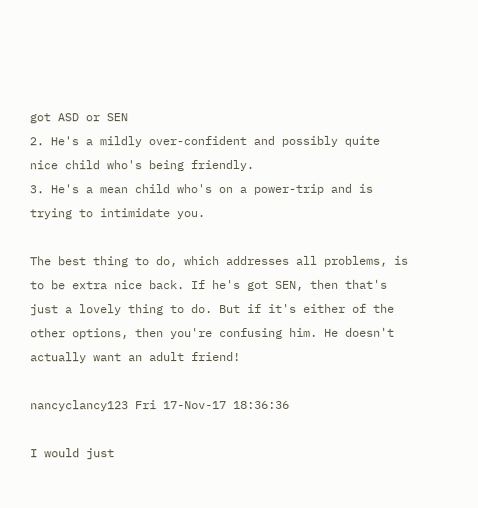got ASD or SEN
2. He's a mildly over-confident and possibly quite nice child who's being friendly.
3. He's a mean child who's on a power-trip and is trying to intimidate you.

The best thing to do, which addresses all problems, is to be extra nice back. If he's got SEN, then that's just a lovely thing to do. But if it's either of the other options, then you're confusing him. He doesn't actually want an adult friend!

nancyclancy123 Fri 17-Nov-17 18:36:36

I would just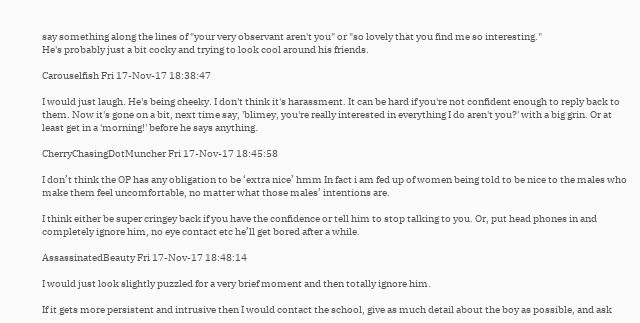say something along the lines of "your very observant aren't you" or "so lovely that you find me so interesting."
He's probably just a bit cocky and trying to look cool around his friends.

Carouselfish Fri 17-Nov-17 18:38:47

I would just laugh. He's being cheeky. I don't think it's harassment. It can be hard if you're not confident enough to reply back to them. Now it's gone on a bit, next time say, 'blimey, you're really interested in everything I do aren't you?' with a big grin. Or at least get in a 'morning!' before he says anything.

CherryChasingDotMuncher Fri 17-Nov-17 18:45:58

I don’t think the OP has any obligation to be ‘extra nice’ hmm In fact i am fed up of women being told to be nice to the males who make them feel uncomfortable, no matter what those males’ intentions are.

I think either be super cringey back if you have the confidence or tell him to stop talking to you. Or, put head phones in and completely ignore him, no eye contact etc he’ll get bored after a while.

AssassinatedBeauty Fri 17-Nov-17 18:48:14

I would just look slightly puzzled for a very brief moment and then totally ignore him.

If it gets more persistent and intrusive then I would contact the school, give as much detail about the boy as possible, and ask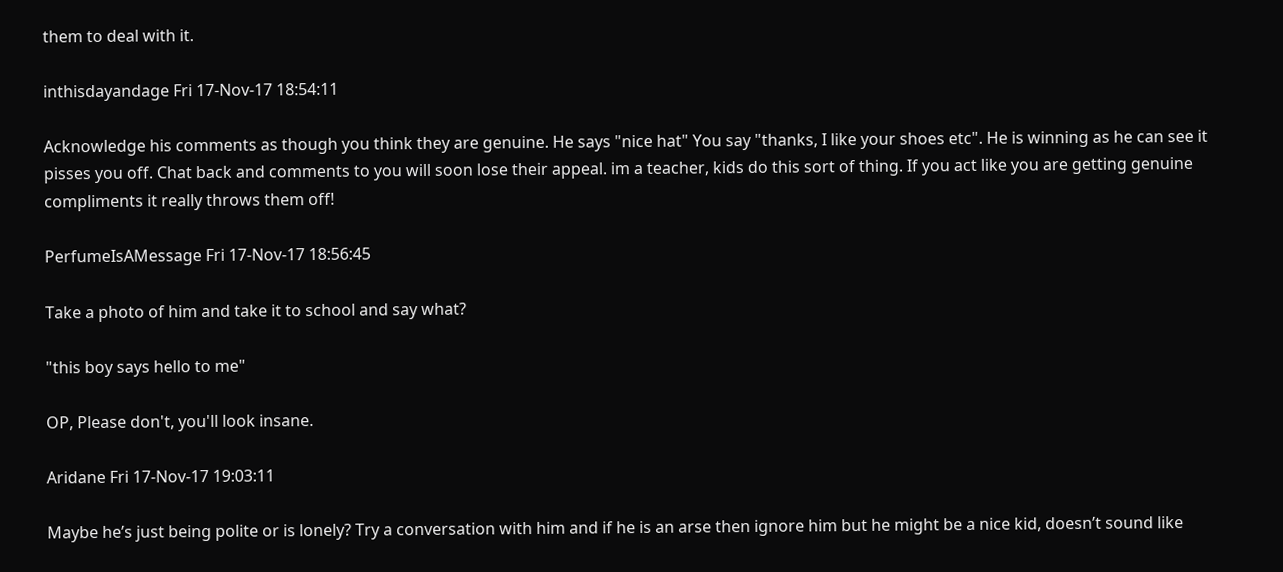them to deal with it.

inthisdayandage Fri 17-Nov-17 18:54:11

Acknowledge his comments as though you think they are genuine. He says "nice hat" You say "thanks, I like your shoes etc". He is winning as he can see it pisses you off. Chat back and comments to you will soon lose their appeal. im a teacher, kids do this sort of thing. If you act like you are getting genuine compliments it really throws them off!

PerfumeIsAMessage Fri 17-Nov-17 18:56:45

Take a photo of him and take it to school and say what?

"this boy says hello to me"

OP, Please don't, you'll look insane.

Aridane Fri 17-Nov-17 19:03:11

Maybe he’s just being polite or is lonely? Try a conversation with him and if he is an arse then ignore him but he might be a nice kid, doesn’t sound like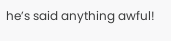he’s said anything awful!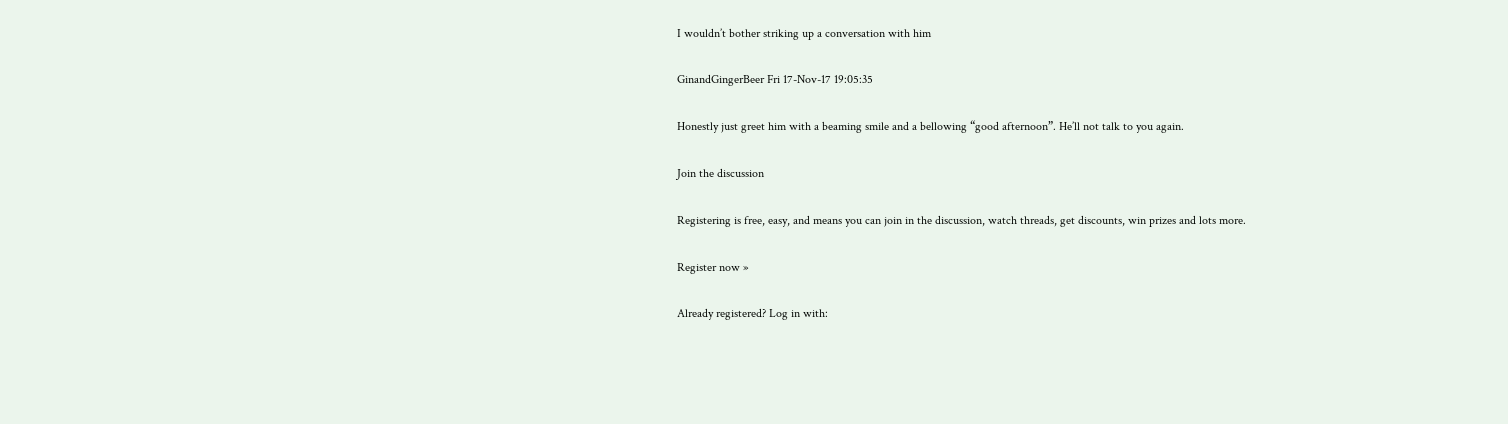I wouldn’t bother striking up a conversation with him

GinandGingerBeer Fri 17-Nov-17 19:05:35

Honestly just greet him with a beaming smile and a bellowing “good afternoon”. He’ll not talk to you again.

Join the discussion

Registering is free, easy, and means you can join in the discussion, watch threads, get discounts, win prizes and lots more.

Register now »

Already registered? Log in with: